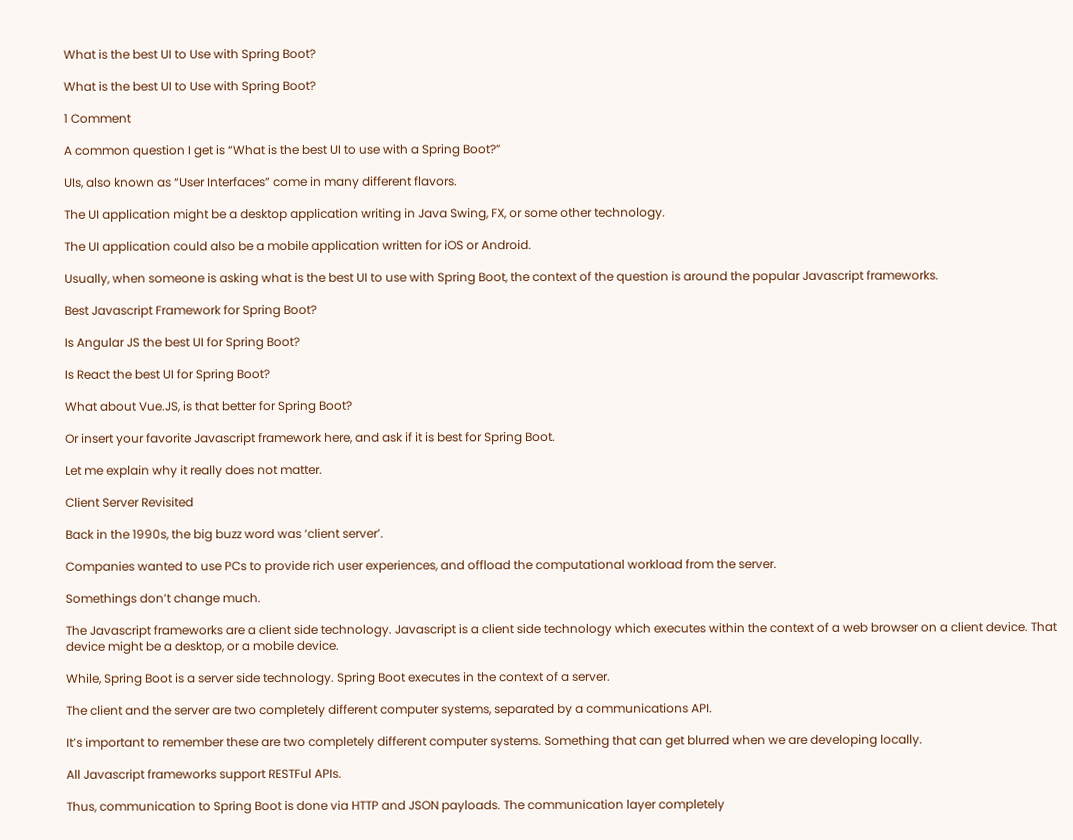What is the best UI to Use with Spring Boot?

What is the best UI to Use with Spring Boot?

1 Comment

A common question I get is “What is the best UI to use with a Spring Boot?”

UIs, also known as “User Interfaces” come in many different flavors.

The UI application might be a desktop application writing in Java Swing, FX, or some other technology.

The UI application could also be a mobile application written for iOS or Android.

Usually, when someone is asking what is the best UI to use with Spring Boot, the context of the question is around the popular Javascript frameworks.

Best Javascript Framework for Spring Boot?

Is Angular JS the best UI for Spring Boot?

Is React the best UI for Spring Boot?

What about Vue.JS, is that better for Spring Boot?

Or insert your favorite Javascript framework here, and ask if it is best for Spring Boot.

Let me explain why it really does not matter.

Client Server Revisited

Back in the 1990s, the big buzz word was ‘client server’.

Companies wanted to use PCs to provide rich user experiences, and offload the computational workload from the server.

Somethings don’t change much.

The Javascript frameworks are a client side technology. Javascript is a client side technology which executes within the context of a web browser on a client device. That device might be a desktop, or a mobile device.

While, Spring Boot is a server side technology. Spring Boot executes in the context of a server.

The client and the server are two completely different computer systems, separated by a communications API.

It’s important to remember these are two completely different computer systems. Something that can get blurred when we are developing locally.

All Javascript frameworks support RESTFul APIs.

Thus, communication to Spring Boot is done via HTTP and JSON payloads. The communication layer completely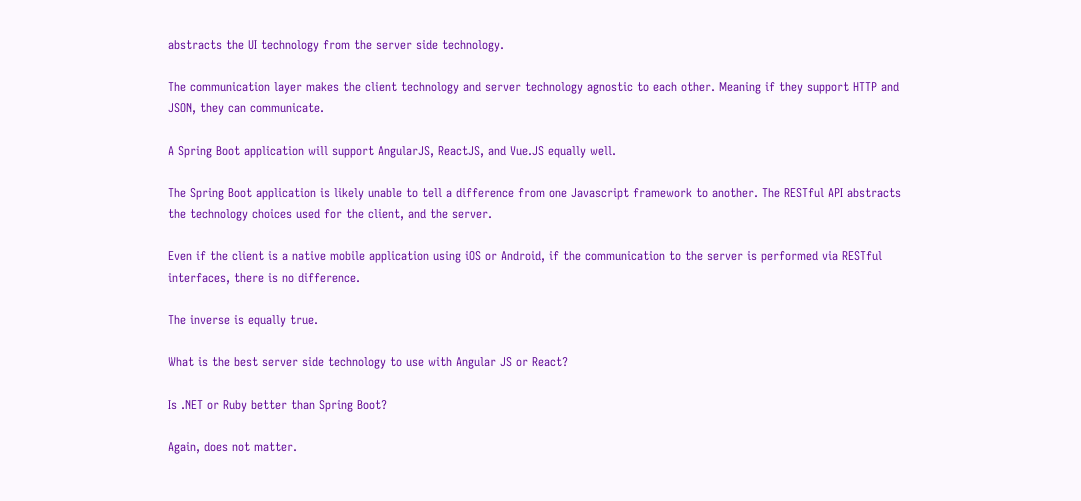abstracts the UI technology from the server side technology.

The communication layer makes the client technology and server technology agnostic to each other. Meaning if they support HTTP and JSON, they can communicate.

A Spring Boot application will support AngularJS, ReactJS, and Vue.JS equally well.

The Spring Boot application is likely unable to tell a difference from one Javascript framework to another. The RESTful API abstracts the technology choices used for the client, and the server.

Even if the client is a native mobile application using iOS or Android, if the communication to the server is performed via RESTful interfaces, there is no difference.

The inverse is equally true.

What is the best server side technology to use with Angular JS or React?

Is .NET or Ruby better than Spring Boot?

Again, does not matter.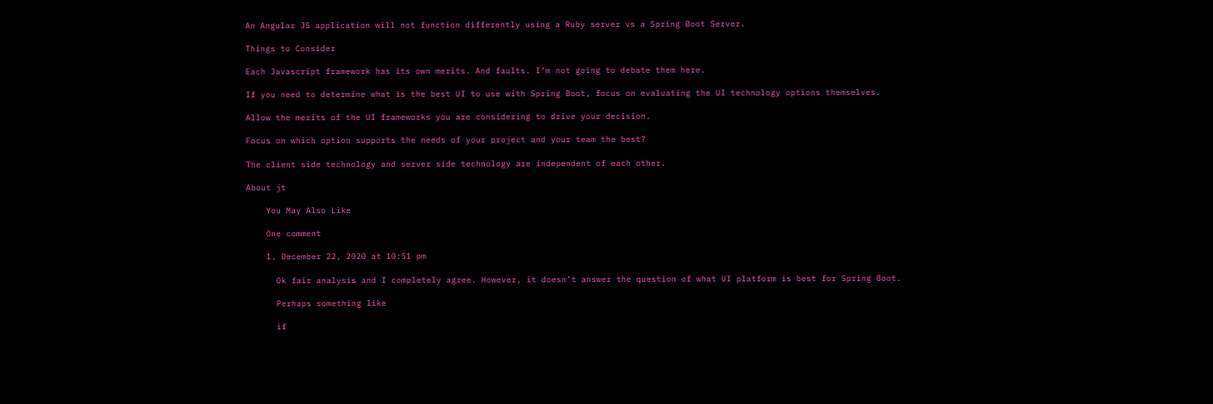An Angular JS application will not function differently using a Ruby server vs a Spring Boot Server.

Things to Consider

Each Javascript framework has its own merits. And faults. I’m not going to debate them here.

If you need to determine what is the best UI to use with Spring Boot, focus on evaluating the UI technology options themselves.

Allow the merits of the UI frameworks you are considering to drive your decision.

Focus on which option supports the needs of your project and your team the best?

The client side technology and server side technology are independent of each other.

About jt

    You May Also Like

    One comment

    1. December 22, 2020 at 10:51 pm

      Ok fair analysis and I completely agree. However, it doesn’t answer the question of what UI platform is best for Spring Boot.

      Perhaps something like

      if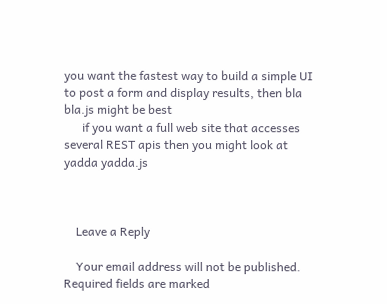you want the fastest way to build a simple UI to post a form and display results, then bla bla.js might be best
      if you want a full web site that accesses several REST apis then you might look at yadda yadda.js



    Leave a Reply

    Your email address will not be published. Required fields are marked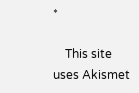*

    This site uses Akismet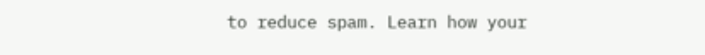to reduce spam. Learn how your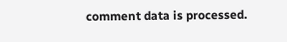comment data is processed.